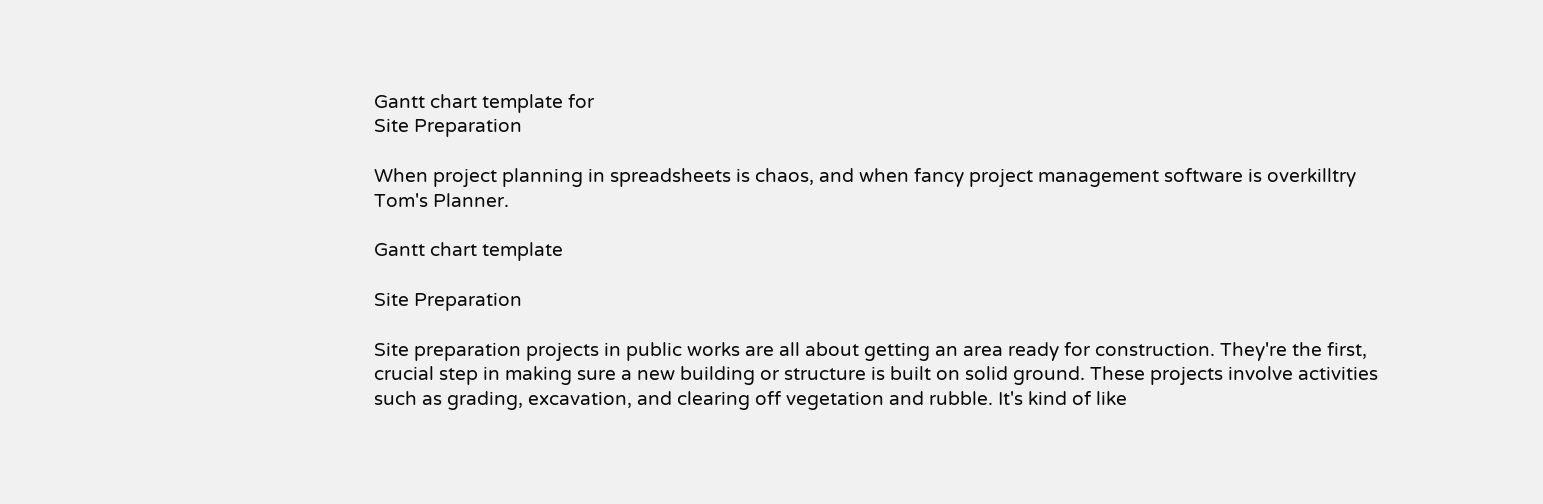Gantt chart template for
Site Preparation

When project planning in spreadsheets is chaos, and when fancy project management software is overkilltry Tom's Planner.

Gantt chart template

Site Preparation

Site preparation projects in public works are all about getting an area ready for construction. They're the first, crucial step in making sure a new building or structure is built on solid ground. These projects involve activities such as grading, excavation, and clearing off vegetation and rubble. It's kind of like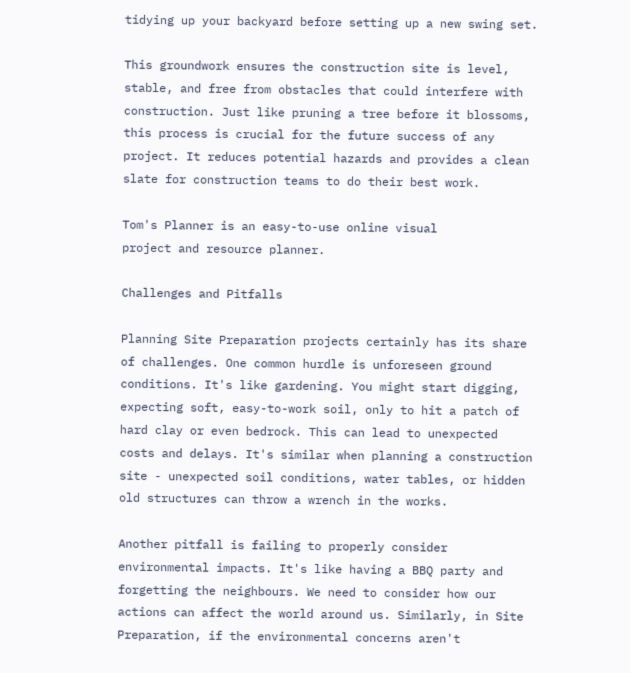tidying up your backyard before setting up a new swing set.

This groundwork ensures the construction site is level, stable, and free from obstacles that could interfere with construction. Just like pruning a tree before it blossoms, this process is crucial for the future success of any project. It reduces potential hazards and provides a clean slate for construction teams to do their best work.

Tom's Planner is an easy-to-use online visual
project and resource planner.

Challenges and Pitfalls

Planning Site Preparation projects certainly has its share of challenges. One common hurdle is unforeseen ground conditions. It's like gardening. You might start digging, expecting soft, easy-to-work soil, only to hit a patch of hard clay or even bedrock. This can lead to unexpected costs and delays. It's similar when planning a construction site - unexpected soil conditions, water tables, or hidden old structures can throw a wrench in the works.

Another pitfall is failing to properly consider environmental impacts. It's like having a BBQ party and forgetting the neighbours. We need to consider how our actions can affect the world around us. Similarly, in Site Preparation, if the environmental concerns aren't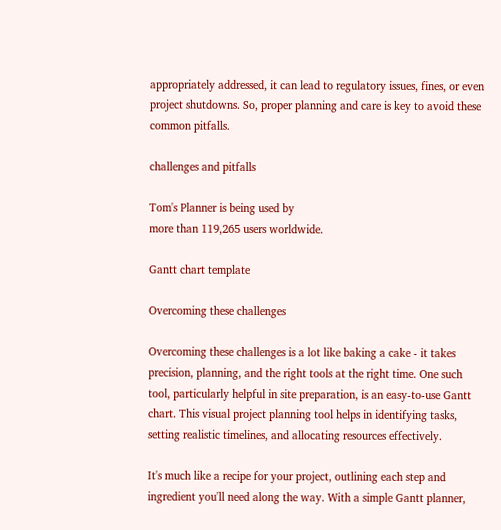appropriately addressed, it can lead to regulatory issues, fines, or even project shutdowns. So, proper planning and care is key to avoid these common pitfalls.

challenges and pitfalls

Tom's Planner is being used by
more than 119,265 users worldwide.

Gantt chart template

Overcoming these challenges

Overcoming these challenges is a lot like baking a cake - it takes precision, planning, and the right tools at the right time. One such tool, particularly helpful in site preparation, is an easy-to-use Gantt chart. This visual project planning tool helps in identifying tasks, setting realistic timelines, and allocating resources effectively.

It's much like a recipe for your project, outlining each step and ingredient you'll need along the way. With a simple Gantt planner,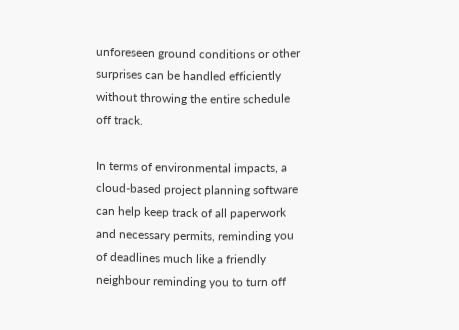unforeseen ground conditions or other surprises can be handled efficiently without throwing the entire schedule off track.

In terms of environmental impacts, a cloud-based project planning software can help keep track of all paperwork and necessary permits, reminding you of deadlines much like a friendly neighbour reminding you to turn off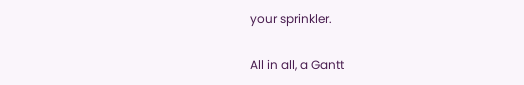your sprinkler.

All in all, a Gantt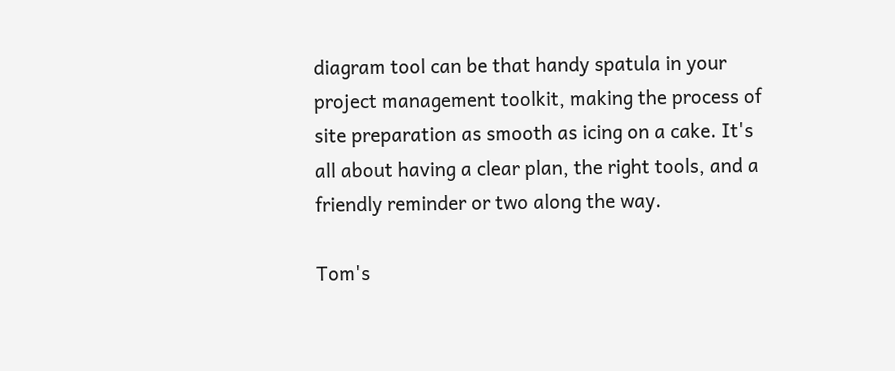diagram tool can be that handy spatula in your project management toolkit, making the process of site preparation as smooth as icing on a cake. It's all about having a clear plan, the right tools, and a friendly reminder or two along the way.

Tom's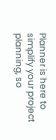Planner is here to simplify your project planning, so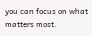you can focus on what matters most.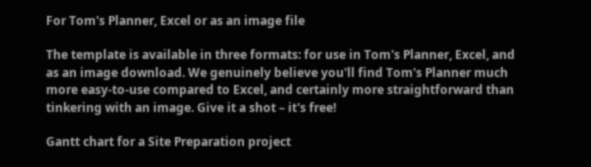For Tom's Planner, Excel or as an image file

The template is available in three formats: for use in Tom's Planner, Excel, and as an image download. We genuinely believe you'll find Tom's Planner much more easy-to-use compared to Excel, and certainly more straightforward than tinkering with an image. Give it a shot – it's free!

Gantt chart for a Site Preparation project